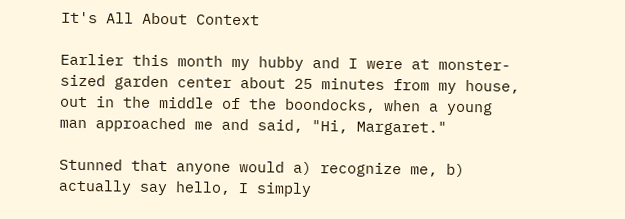It's All About Context

Earlier this month my hubby and I were at monster-sized garden center about 25 minutes from my house, out in the middle of the boondocks, when a young man approached me and said, "Hi, Margaret."

Stunned that anyone would a) recognize me, b) actually say hello, I simply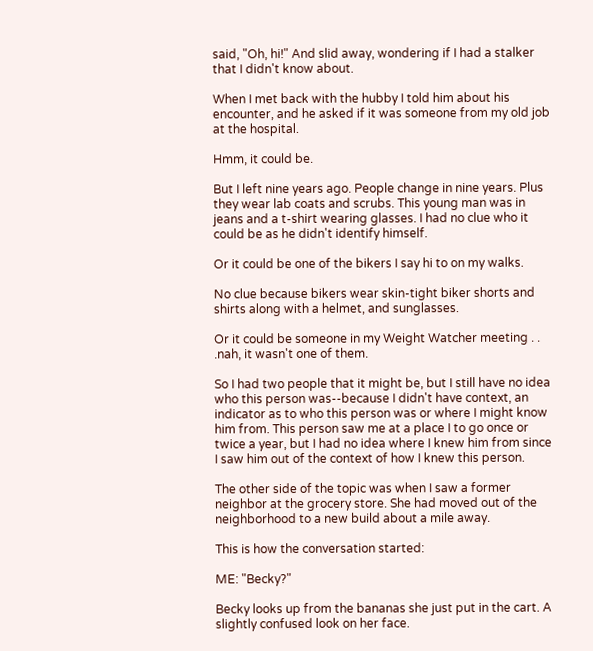said, "Oh, hi!" And slid away, wondering if I had a stalker that I didn't know about.

When I met back with the hubby I told him about his encounter, and he asked if it was someone from my old job at the hospital.

Hmm, it could be.

But I left nine years ago. People change in nine years. Plus they wear lab coats and scrubs. This young man was in jeans and a t-shirt wearing glasses. I had no clue who it could be as he didn't identify himself.

Or it could be one of the bikers I say hi to on my walks.

No clue because bikers wear skin-tight biker shorts and shirts along with a helmet, and sunglasses.

Or it could be someone in my Weight Watcher meeting . . .nah, it wasn't one of them.

So I had two people that it might be, but I still have no idea who this person was--because I didn't have context, an indicator as to who this person was or where I might know him from. This person saw me at a place I to go once or twice a year, but I had no idea where I knew him from since I saw him out of the context of how I knew this person.

The other side of the topic was when I saw a former neighbor at the grocery store. She had moved out of the neighborhood to a new build about a mile away.

This is how the conversation started:

ME: "Becky?"

Becky looks up from the bananas she just put in the cart. A slightly confused look on her face.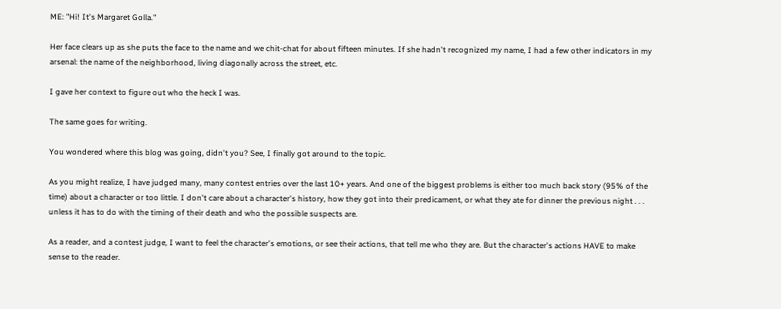ME: "Hi! It's Margaret Golla."

Her face clears up as she puts the face to the name and we chit-chat for about fifteen minutes. If she hadn't recognized my name, I had a few other indicators in my arsenal: the name of the neighborhood, living diagonally across the street, etc.

I gave her context to figure out who the heck I was.

The same goes for writing.

You wondered where this blog was going, didn't you? See, I finally got around to the topic.

As you might realize, I have judged many, many contest entries over the last 10+ years. And one of the biggest problems is either too much back story (95% of the time) about a character or too little. I don't care about a character's history, how they got into their predicament, or what they ate for dinner the previous night . . . unless it has to do with the timing of their death and who the possible suspects are.

As a reader, and a contest judge, I want to feel the character's emotions, or see their actions, that tell me who they are. But the character's actions HAVE to make sense to the reader.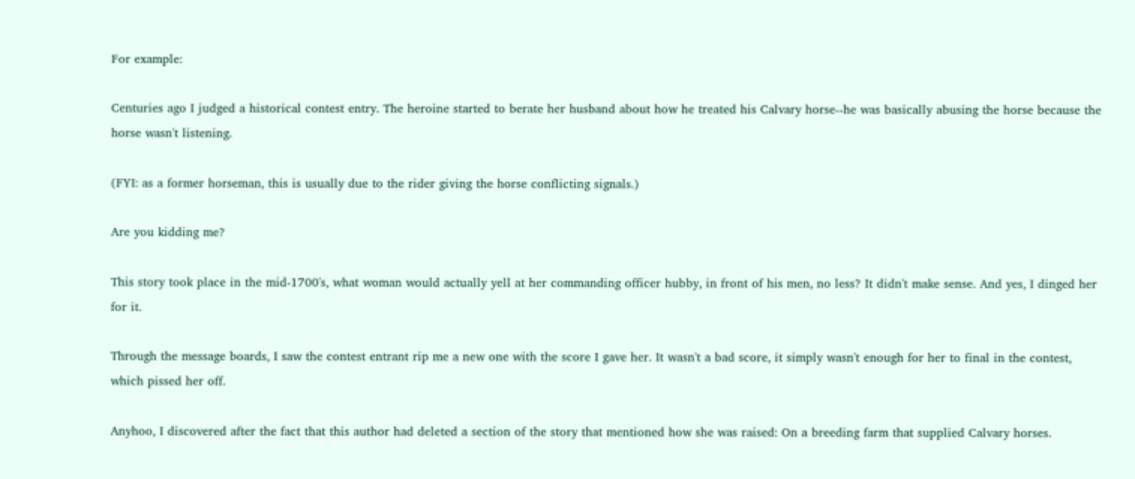For example:

Centuries ago I judged a historical contest entry. The heroine started to berate her husband about how he treated his Calvary horse--he was basically abusing the horse because the horse wasn't listening.

(FYI: as a former horseman, this is usually due to the rider giving the horse conflicting signals.)

Are you kidding me?

This story took place in the mid-1700's, what woman would actually yell at her commanding officer hubby, in front of his men, no less? It didn't make sense. And yes, I dinged her for it.

Through the message boards, I saw the contest entrant rip me a new one with the score I gave her. It wasn't a bad score, it simply wasn't enough for her to final in the contest, which pissed her off.

Anyhoo, I discovered after the fact that this author had deleted a section of the story that mentioned how she was raised: On a breeding farm that supplied Calvary horses.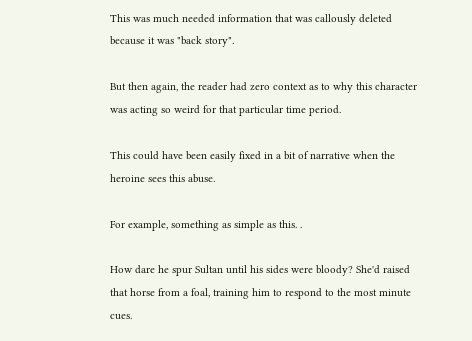This was much needed information that was callously deleted because it was "back story".

But then again, the reader had zero context as to why this character was acting so weird for that particular time period.

This could have been easily fixed in a bit of narrative when the heroine sees this abuse.

For example, something as simple as this. .

How dare he spur Sultan until his sides were bloody? She'd raised that horse from a foal, training him to respond to the most minute cues.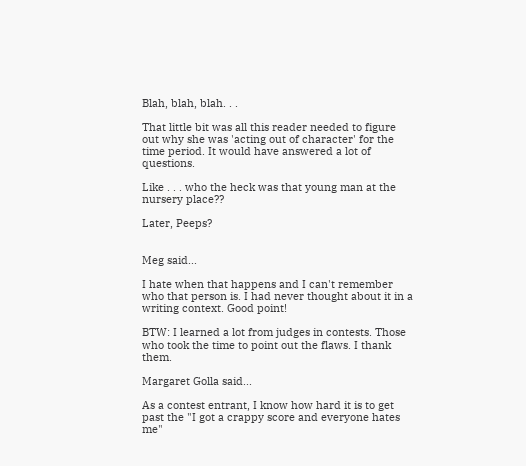Blah, blah, blah. . .

That little bit was all this reader needed to figure out why she was 'acting out of character' for the time period. It would have answered a lot of questions.

Like . . . who the heck was that young man at the nursery place??

Later, Peeps?


Meg said...

I hate when that happens and I can't remember who that person is. I had never thought about it in a writing context. Good point!

BTW: I learned a lot from judges in contests. Those who took the time to point out the flaws. I thank them.

Margaret Golla said...

As a contest entrant, I know how hard it is to get past the "I got a crappy score and everyone hates me"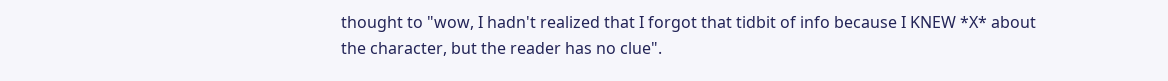thought to "wow, I hadn't realized that I forgot that tidbit of info because I KNEW *X* about the character, but the reader has no clue".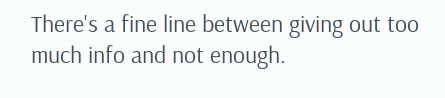There's a fine line between giving out too much info and not enough.